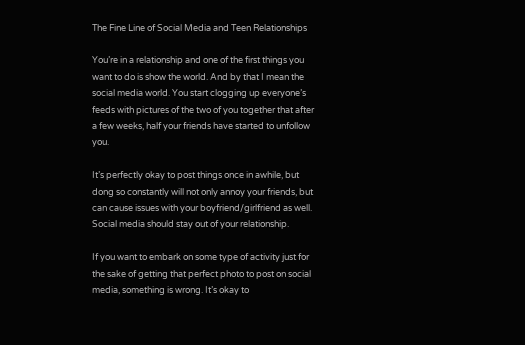The Fine Line of Social Media and Teen Relationships

You’re in a relationship and one of the first things you want to do is show the world. And by that I mean the social media world. You start clogging up everyone’s feeds with pictures of the two of you together that after a few weeks, half your friends have started to unfollow you.

It’s perfectly okay to post things once in awhile, but dong so constantly will not only annoy your friends, but can cause issues with your boyfriend/girlfriend as well. Social media should stay out of your relationship.

If you want to embark on some type of activity just for the sake of getting that perfect photo to post on social media, something is wrong. It’s okay to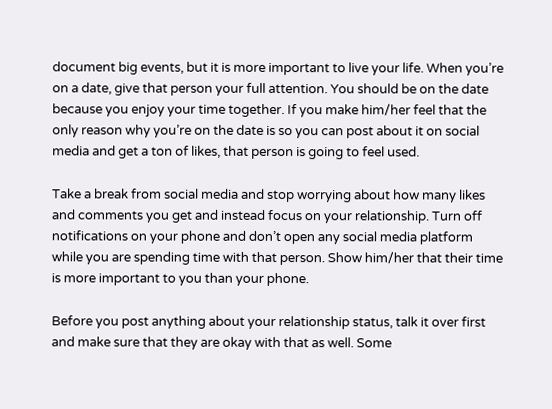document big events, but it is more important to live your life. When you’re on a date, give that person your full attention. You should be on the date because you enjoy your time together. If you make him/her feel that the only reason why you’re on the date is so you can post about it on social media and get a ton of likes, that person is going to feel used.

Take a break from social media and stop worrying about how many likes and comments you get and instead focus on your relationship. Turn off notifications on your phone and don’t open any social media platform while you are spending time with that person. Show him/her that their time is more important to you than your phone.

Before you post anything about your relationship status, talk it over first and make sure that they are okay with that as well. Some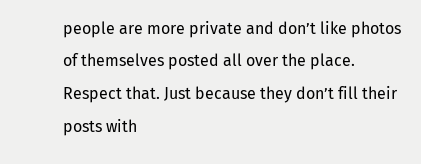people are more private and don’t like photos of themselves posted all over the place. Respect that. Just because they don’t fill their posts with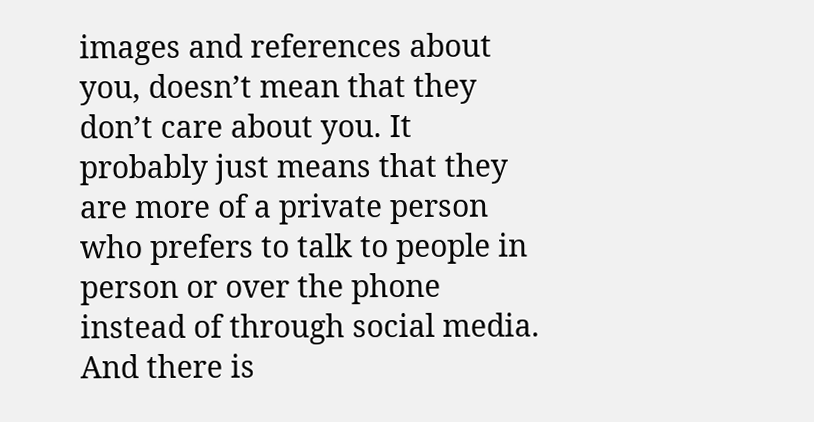images and references about you, doesn’t mean that they don’t care about you. It probably just means that they are more of a private person who prefers to talk to people in person or over the phone instead of through social media. And there is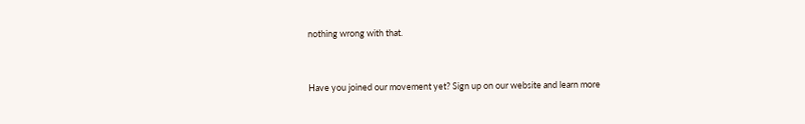nothing wrong with that.


Have you joined our movement yet? Sign up on our website and learn more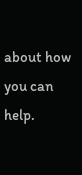about how you can help.